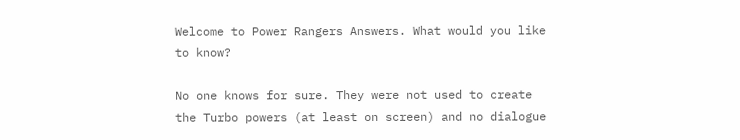Welcome to Power Rangers Answers. What would you like to know?

No one knows for sure. They were not used to create the Turbo powers (at least on screen) and no dialogue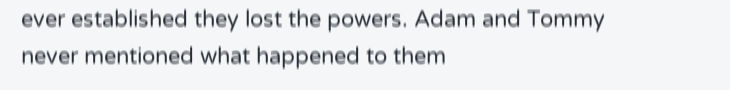ever established they lost the powers. Adam and Tommy never mentioned what happened to them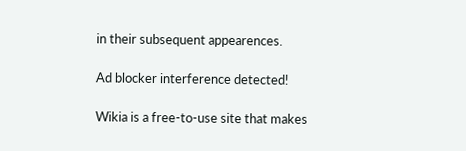in their subsequent appearences.

Ad blocker interference detected!

Wikia is a free-to-use site that makes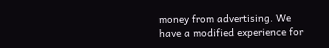money from advertising. We have a modified experience for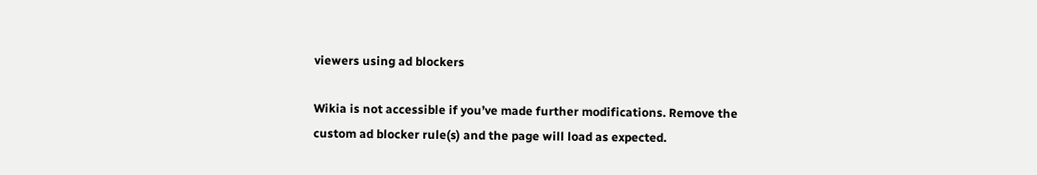viewers using ad blockers

Wikia is not accessible if you’ve made further modifications. Remove the custom ad blocker rule(s) and the page will load as expected.